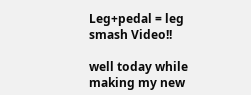Leg+pedal = leg smash Video!!

well today while making my new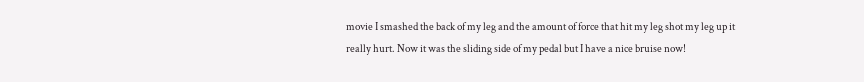movie I smashed the back of my leg and the amount of force that hit my leg shot my leg up it really hurt. Now it was the sliding side of my pedal but I have a nice bruise now!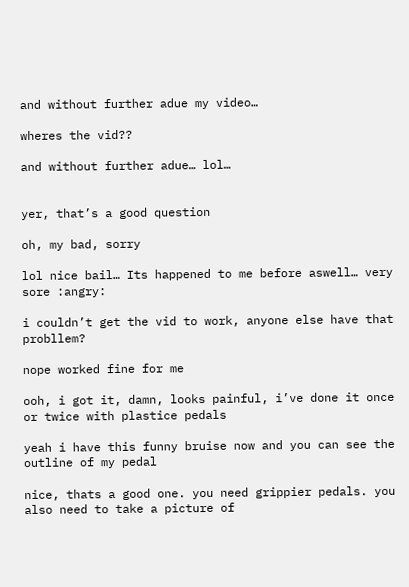and without further adue my video…

wheres the vid??

and without further adue… lol…


yer, that’s a good question

oh, my bad, sorry

lol nice bail… Its happened to me before aswell… very sore :angry:

i couldn’t get the vid to work, anyone else have that probllem?

nope worked fine for me

ooh, i got it, damn, looks painful, i’ve done it once or twice with plastice pedals

yeah i have this funny bruise now and you can see the outline of my pedal

nice, thats a good one. you need grippier pedals. you also need to take a picture of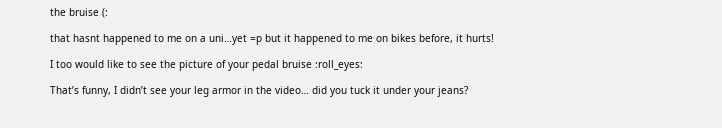the bruise (:

that hasnt happened to me on a uni…yet =p but it happened to me on bikes before, it hurts!

I too would like to see the picture of your pedal bruise :roll_eyes:

That’s funny, I didn’t see your leg armor in the video… did you tuck it under your jeans?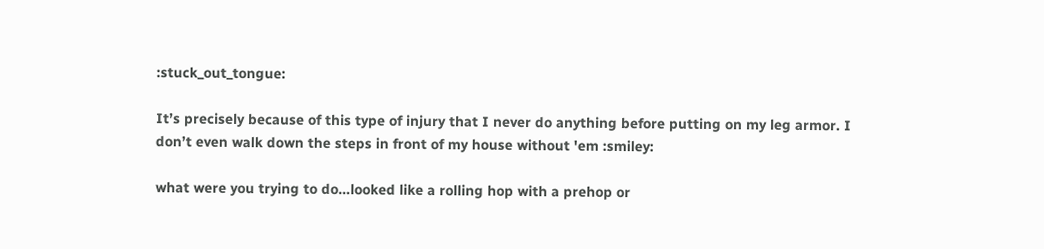:stuck_out_tongue:

It’s precisely because of this type of injury that I never do anything before putting on my leg armor. I don’t even walk down the steps in front of my house without 'em :smiley:

what were you trying to do…looked like a rolling hop with a prehop or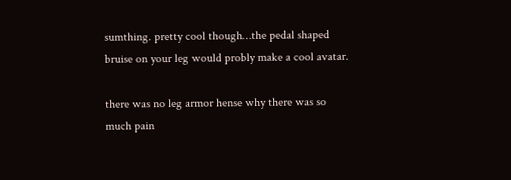sumthing. pretty cool though…the pedal shaped bruise on your leg would probly make a cool avatar.

there was no leg armor hense why there was so much pain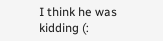I think he was kidding (: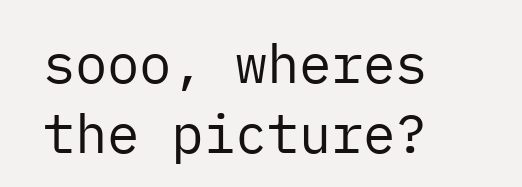sooo, wheres the picture?